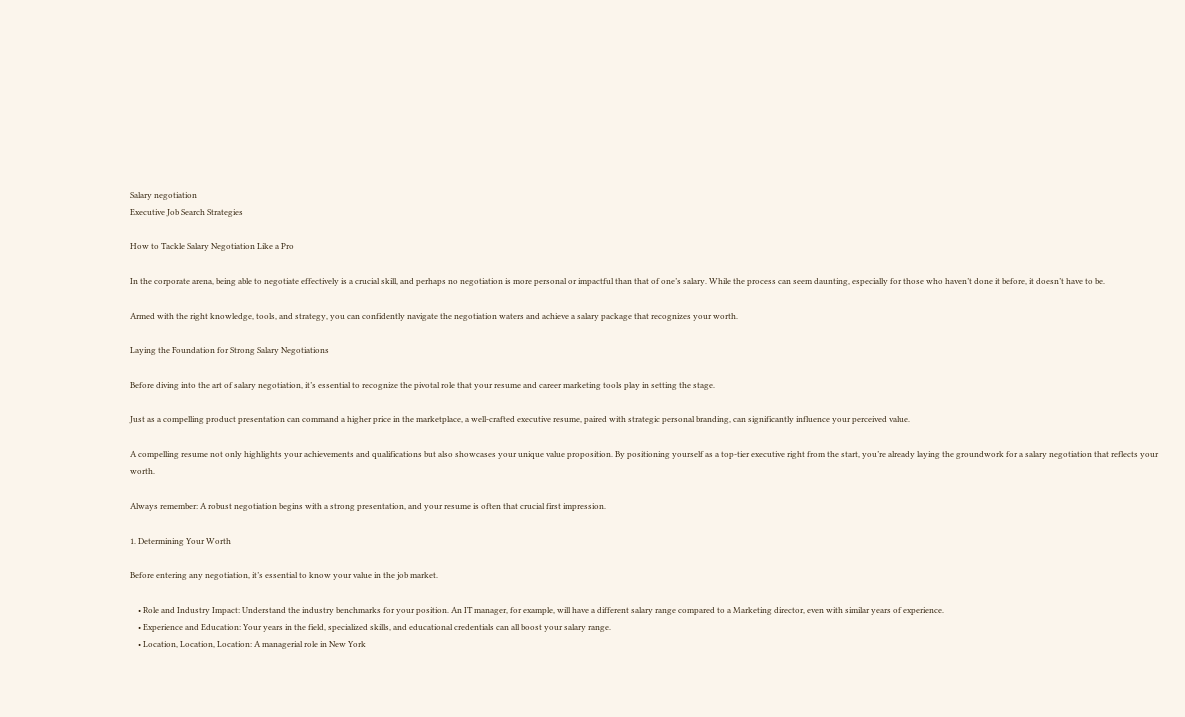Salary negotiation
Executive Job Search Strategies

How to Tackle Salary Negotiation Like a Pro

In the corporate arena, being able to negotiate effectively is a crucial skill, and perhaps no negotiation is more personal or impactful than that of one’s salary. While the process can seem daunting, especially for those who haven’t done it before, it doesn’t have to be.

Armed with the right knowledge, tools, and strategy, you can confidently navigate the negotiation waters and achieve a salary package that recognizes your worth.

Laying the Foundation for Strong Salary Negotiations

Before diving into the art of salary negotiation, it’s essential to recognize the pivotal role that your resume and career marketing tools play in setting the stage.

Just as a compelling product presentation can command a higher price in the marketplace, a well-crafted executive resume, paired with strategic personal branding, can significantly influence your perceived value.

A compelling resume not only highlights your achievements and qualifications but also showcases your unique value proposition. By positioning yourself as a top-tier executive right from the start, you’re already laying the groundwork for a salary negotiation that reflects your worth.

Always remember: A robust negotiation begins with a strong presentation, and your resume is often that crucial first impression.

1. Determining Your Worth

Before entering any negotiation, it’s essential to know your value in the job market.

    • Role and Industry Impact: Understand the industry benchmarks for your position. An IT manager, for example, will have a different salary range compared to a Marketing director, even with similar years of experience.
    • Experience and Education: Your years in the field, specialized skills, and educational credentials can all boost your salary range.
    • Location, Location, Location: A managerial role in New York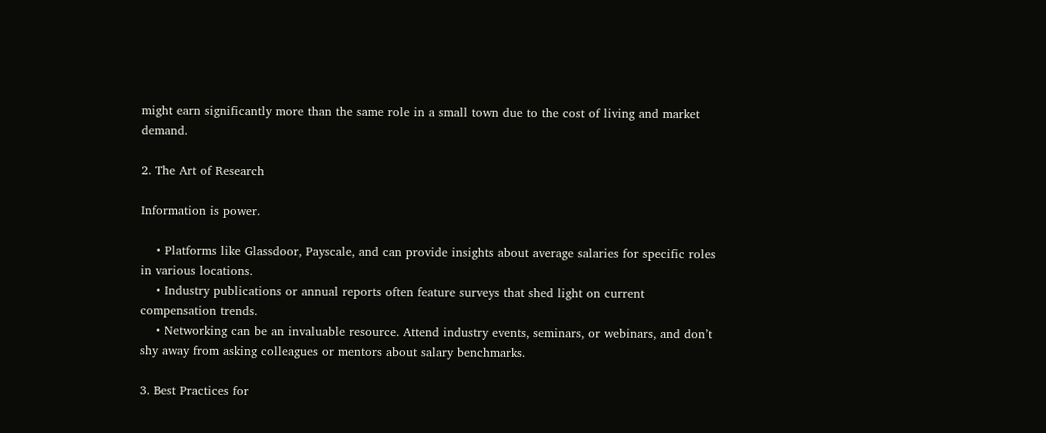might earn significantly more than the same role in a small town due to the cost of living and market demand.

2. The Art of Research

Information is power.

    • Platforms like Glassdoor, Payscale, and can provide insights about average salaries for specific roles in various locations.
    • Industry publications or annual reports often feature surveys that shed light on current compensation trends.
    • Networking can be an invaluable resource. Attend industry events, seminars, or webinars, and don’t shy away from asking colleagues or mentors about salary benchmarks.

3. Best Practices for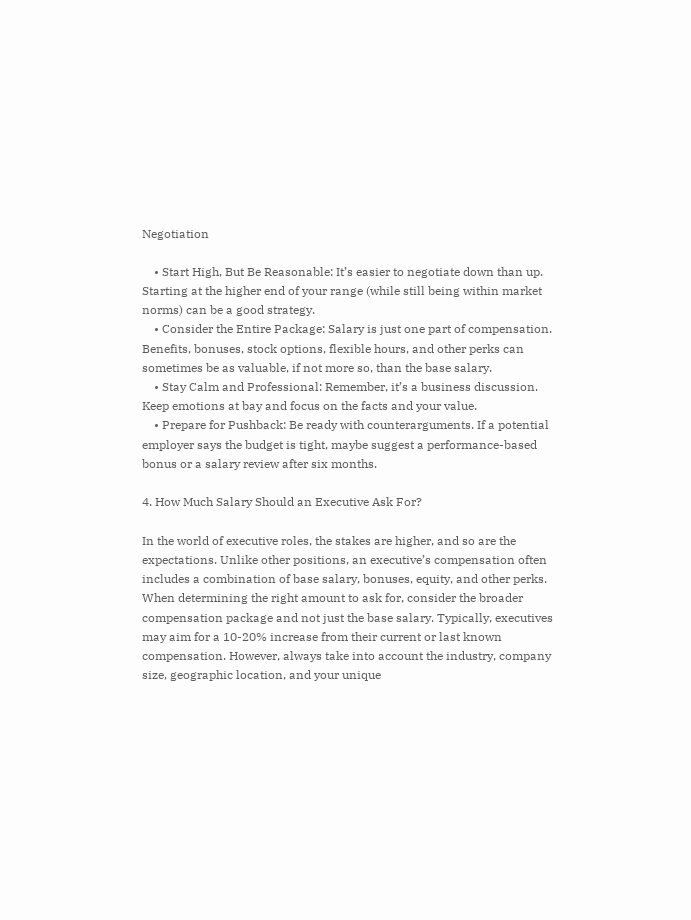Negotiation

    • Start High, But Be Reasonable: It’s easier to negotiate down than up. Starting at the higher end of your range (while still being within market norms) can be a good strategy.
    • Consider the Entire Package: Salary is just one part of compensation. Benefits, bonuses, stock options, flexible hours, and other perks can sometimes be as valuable, if not more so, than the base salary.
    • Stay Calm and Professional: Remember, it’s a business discussion. Keep emotions at bay and focus on the facts and your value.
    • Prepare for Pushback: Be ready with counterarguments. If a potential employer says the budget is tight, maybe suggest a performance-based bonus or a salary review after six months.

4. How Much Salary Should an Executive Ask For?

In the world of executive roles, the stakes are higher, and so are the expectations. Unlike other positions, an executive’s compensation often includes a combination of base salary, bonuses, equity, and other perks. When determining the right amount to ask for, consider the broader compensation package and not just the base salary. Typically, executives may aim for a 10-20% increase from their current or last known compensation. However, always take into account the industry, company size, geographic location, and your unique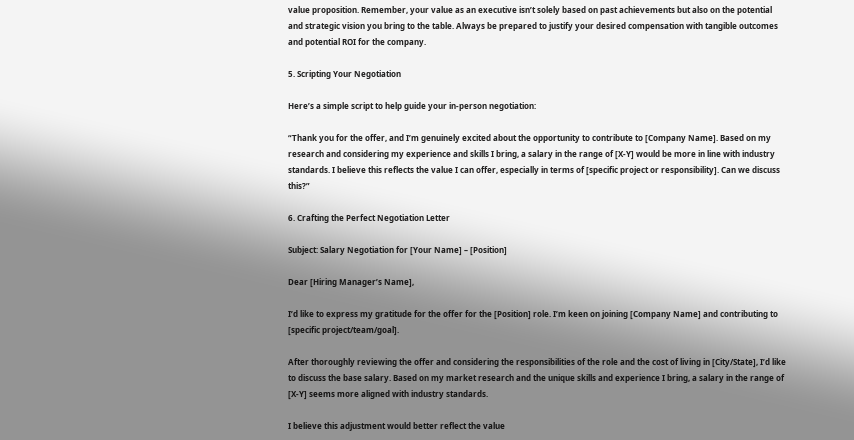value proposition. Remember, your value as an executive isn’t solely based on past achievements but also on the potential and strategic vision you bring to the table. Always be prepared to justify your desired compensation with tangible outcomes and potential ROI for the company.

5. Scripting Your Negotiation

Here’s a simple script to help guide your in-person negotiation:

“Thank you for the offer, and I’m genuinely excited about the opportunity to contribute to [Company Name]. Based on my research and considering my experience and skills I bring, a salary in the range of [X-Y] would be more in line with industry standards. I believe this reflects the value I can offer, especially in terms of [specific project or responsibility]. Can we discuss this?”

6. Crafting the Perfect Negotiation Letter

Subject: Salary Negotiation for [Your Name] – [Position]

Dear [Hiring Manager’s Name],

I’d like to express my gratitude for the offer for the [Position] role. I’m keen on joining [Company Name] and contributing to [specific project/team/goal].

After thoroughly reviewing the offer and considering the responsibilities of the role and the cost of living in [City/State], I’d like to discuss the base salary. Based on my market research and the unique skills and experience I bring, a salary in the range of [X-Y] seems more aligned with industry standards.

I believe this adjustment would better reflect the value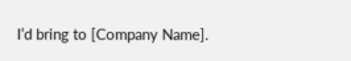I’d bring to [Company Name].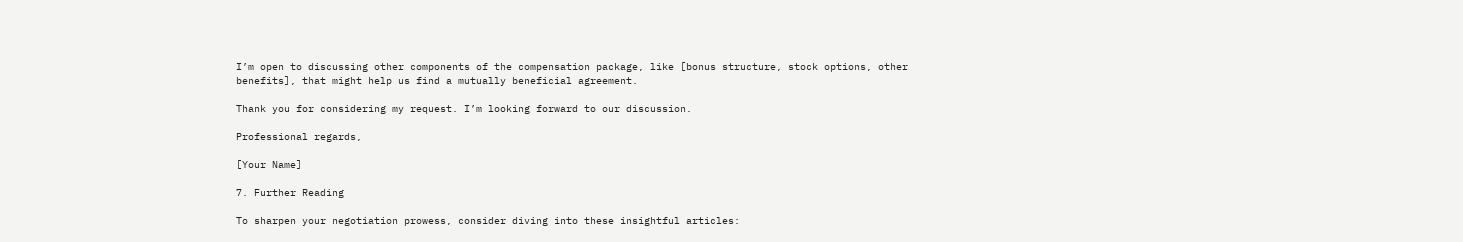I’m open to discussing other components of the compensation package, like [bonus structure, stock options, other benefits], that might help us find a mutually beneficial agreement.

Thank you for considering my request. I’m looking forward to our discussion.

Professional regards,

[Your Name]

7. Further Reading

To sharpen your negotiation prowess, consider diving into these insightful articles: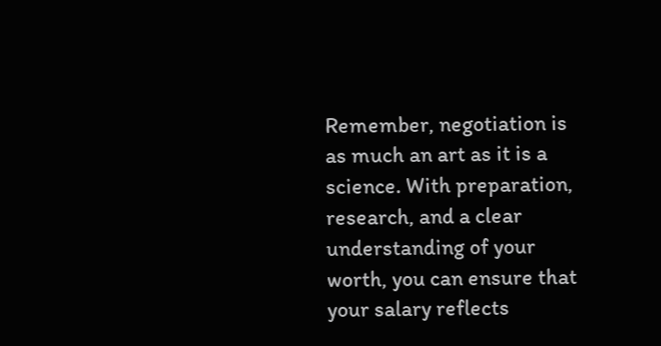Remember, negotiation is as much an art as it is a science. With preparation, research, and a clear understanding of your worth, you can ensure that your salary reflects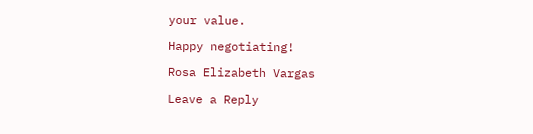your value.

Happy negotiating!

Rosa Elizabeth Vargas

Leave a Reply